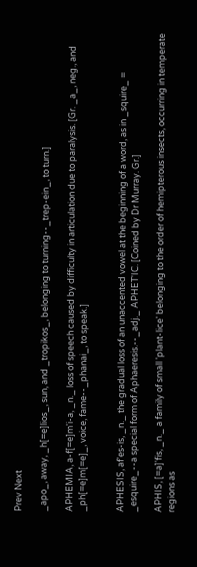Prev Next

_apo_, away, _h[=e]lios_, sun, and _tropikos_, belonging to turning--_trep-ein_, to turn.]

APHEMIA, a-f[=e]m'i-a, _n._ loss of speech caused by difficulty in articulation due to paralysis. [Gr. _a_, neg., and _ph[=e]m[=e]_, voice, fame--_phanai_, to speak.]


APHESIS, af'es-is, _n._ the gradual loss of an unaccented vowel at the beginning of a word, as in _squire_ = _esquire_--a special form of Aphaeresis.--_adj._ APHET'IC. [Coined by Dr Murray. Gr.]

APHIS, [=a]'fis, _n._ a family of small 'plant-lice' belonging to the order of hemipterous insects, occurring in temperate regions as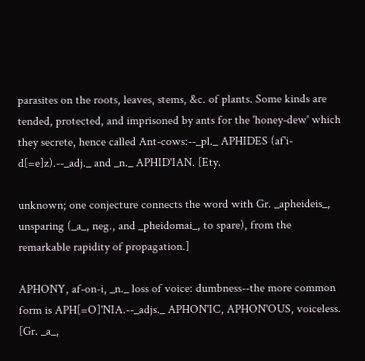parasites on the roots, leaves, stems, &c. of plants. Some kinds are tended, protected, and imprisoned by ants for the 'honey-dew' which they secrete, hence called Ant-cows:--_pl._ APHIDES (af'i-d[=e]z).--_adj._ and _n._ APHID'IAN. [Ety.

unknown; one conjecture connects the word with Gr. _apheideis_, unsparing (_a_, neg., and _pheidomai_, to spare), from the remarkable rapidity of propagation.]

APHONY, af-on-i, _n._ loss of voice: dumbness--the more common form is APH[=O]'NIA.--_adjs._ APHON'IC, APHON'OUS, voiceless. [Gr. _a_,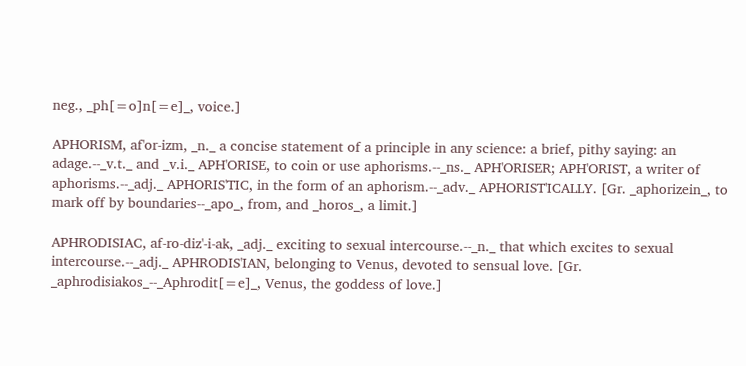neg., _ph[=o]n[=e]_, voice.]

APHORISM, af'or-izm, _n._ a concise statement of a principle in any science: a brief, pithy saying: an adage.--_v.t._ and _v.i._ APH'ORISE, to coin or use aphorisms.--_ns._ APH'ORISER; APH'ORIST, a writer of aphorisms.--_adj._ APHORIS'TIC, in the form of an aphorism.--_adv._ APHORIST'ICALLY. [Gr. _aphorizein_, to mark off by boundaries--_apo_, from, and _horos_, a limit.]

APHRODISIAC, af-ro-diz'-i-ak, _adj._ exciting to sexual intercourse.--_n._ that which excites to sexual intercourse.--_adj._ APHRODIS'IAN, belonging to Venus, devoted to sensual love. [Gr. _aphrodisiakos_--_Aphrodit[=e]_, Venus, the goddess of love.]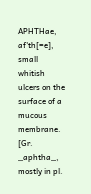APHTHae, af'th[=e], small whitish ulcers on the surface of a mucous membrane. [Gr. _aphtha_, mostly in pl.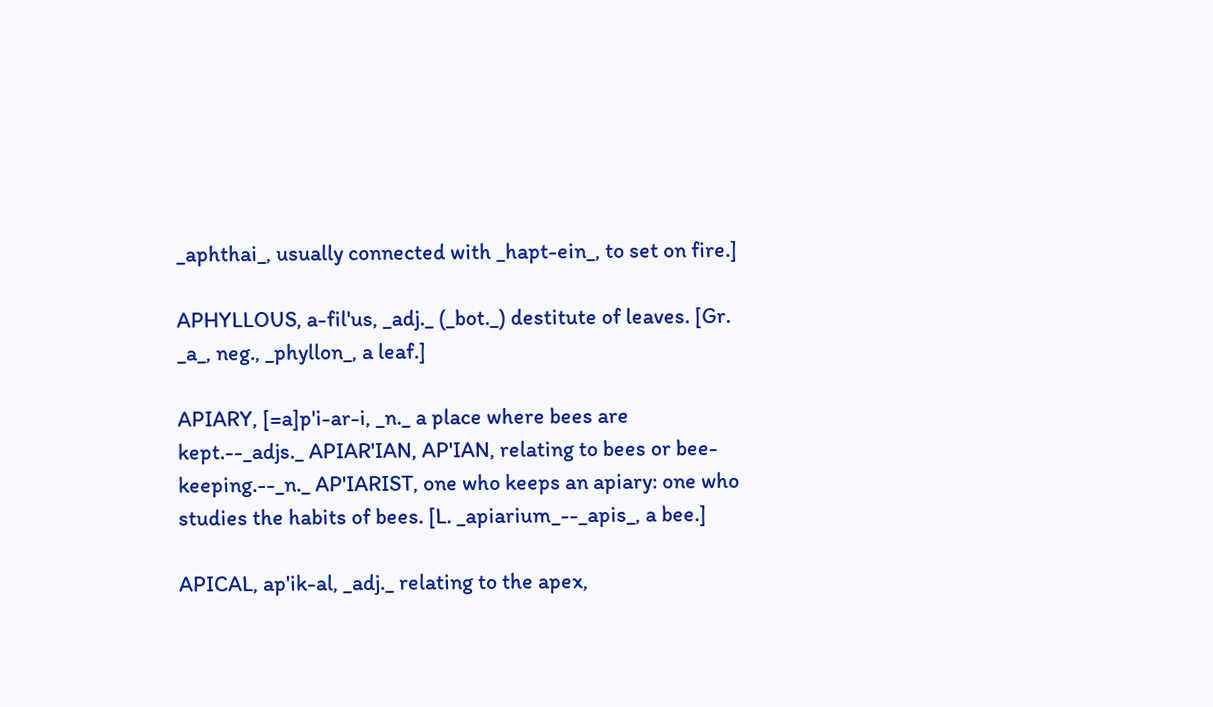_aphthai_, usually connected with _hapt-ein_, to set on fire.]

APHYLLOUS, a-fil'us, _adj._ (_bot._) destitute of leaves. [Gr. _a_, neg., _phyllon_, a leaf.]

APIARY, [=a]p'i-ar-i, _n._ a place where bees are kept.--_adjs._ APIAR'IAN, AP'IAN, relating to bees or bee-keeping.--_n._ AP'IARIST, one who keeps an apiary: one who studies the habits of bees. [L. _apiarium_--_apis_, a bee.]

APICAL, ap'ik-al, _adj._ relating to the apex,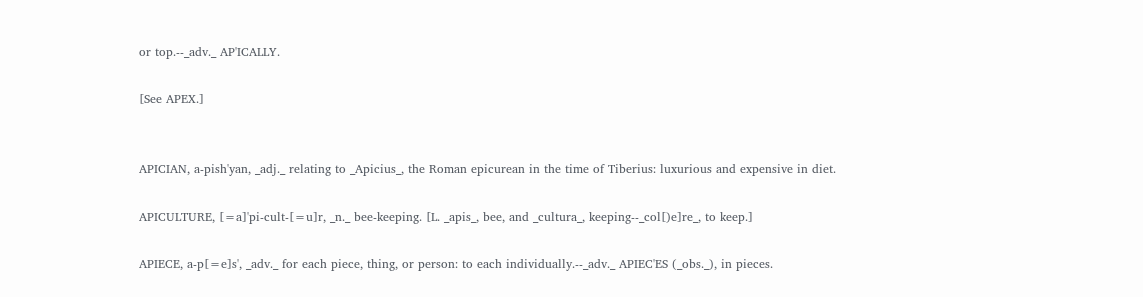or top.--_adv._ AP'ICALLY.

[See APEX.]


APICIAN, a-pish'yan, _adj._ relating to _Apicius_, the Roman epicurean in the time of Tiberius: luxurious and expensive in diet.

APICULTURE, [=a]'pi-cult-[=u]r, _n._ bee-keeping. [L. _apis_, bee, and _cultura_, keeping--_col[)e]re_, to keep.]

APIECE, a-p[=e]s', _adv._ for each piece, thing, or person: to each individually.--_adv._ APIEC'ES (_obs._), in pieces.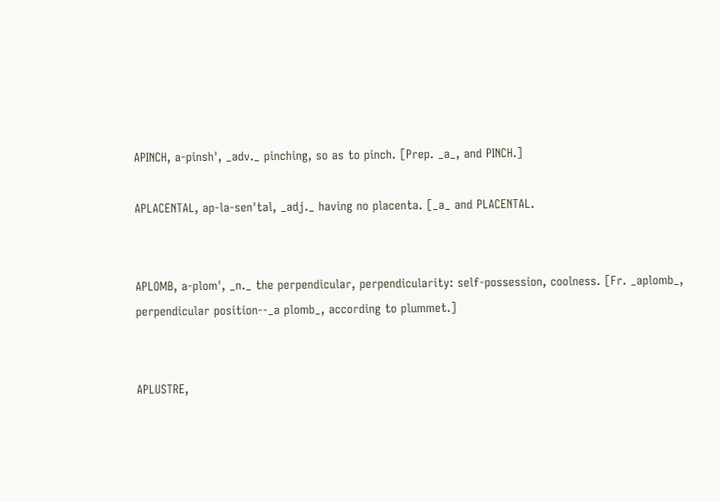APINCH, a-pinsh', _adv._ pinching, so as to pinch. [Prep. _a_, and PINCH.]

APLACENTAL, ap-la-sen'tal, _adj._ having no placenta. [_a_ and PLACENTAL.


APLOMB, a-plom', _n._ the perpendicular, perpendicularity: self-possession, coolness. [Fr. _aplomb_, perpendicular position--_a plomb_, according to plummet.]


APLUSTRE,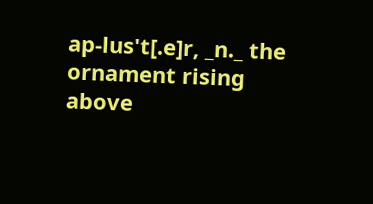ap-lus't[.e]r, _n._ the ornament rising above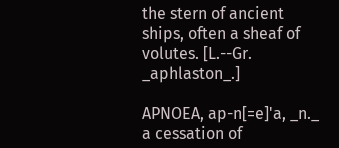the stern of ancient ships, often a sheaf of volutes. [L.--Gr. _aphlaston_.]

APNOEA, ap-n[=e]'a, _n._ a cessation of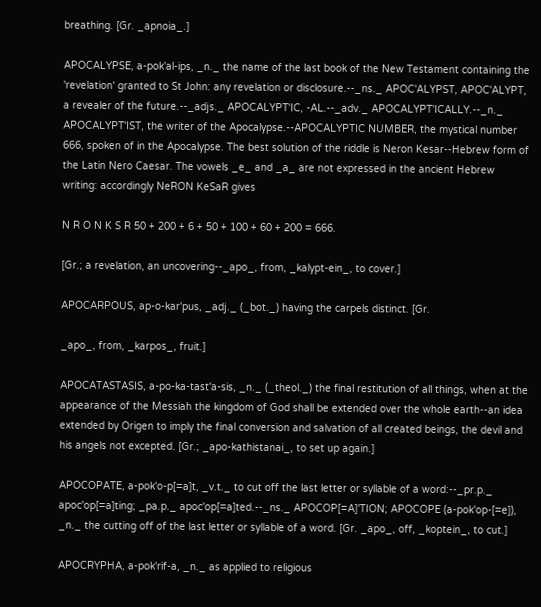breathing. [Gr. _apnoia_.]

APOCALYPSE, a-pok'al-ips, _n._ the name of the last book of the New Testament containing the 'revelation' granted to St John: any revelation or disclosure.--_ns._ APOC'ALYPST, APOC'ALYPT, a revealer of the future.--_adjs._ APOCALYPT'IC, -AL.--_adv._ APOCALYPT'ICALLY.--_n._ APOCALYPT'IST, the writer of the Apocalypse.--APOCALYPTIC NUMBER, the mystical number 666, spoken of in the Apocalypse. The best solution of the riddle is Neron Kesar--Hebrew form of the Latin Nero Caesar. The vowels _e_ and _a_ are not expressed in the ancient Hebrew writing: accordingly NeRON KeSaR gives

N R O N K S R 50 + 200 + 6 + 50 + 100 + 60 + 200 = 666.

[Gr.; a revelation, an uncovering--_apo_, from, _kalypt-ein_, to cover.]

APOCARPOUS, ap-o-kar'pus, _adj._ (_bot._) having the carpels distinct. [Gr.

_apo_, from, _karpos_, fruit.]

APOCATASTASIS, a-po-ka-tast'a-sis, _n._ (_theol._) the final restitution of all things, when at the appearance of the Messiah the kingdom of God shall be extended over the whole earth--an idea extended by Origen to imply the final conversion and salvation of all created beings, the devil and his angels not excepted. [Gr.; _apo-kathistanai_, to set up again.]

APOCOPATE, a-pok'o-p[=a]t, _v.t._ to cut off the last letter or syllable of a word:--_pr.p._ apoc'op[=a]ting; _pa.p._ apoc'op[=a]ted.--_ns._ APOCOP[=A]'TION; APOCOPE (a-pok'op-[=e]), _n._ the cutting off of the last letter or syllable of a word. [Gr. _apo_, off, _koptein_, to cut.]

APOCRYPHA, a-pok'rif-a, _n._ as applied to religious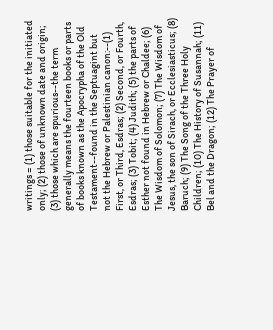writings = (1) those suitable for the initiated only; (2) those of unknown date and origin; (3) those which are spurious--the term generally means the fourteen books or parts of books known as the Apocrypha of the Old Testament--found in the Septuagint but not the Hebrew or Palestinian canon:--(1) First, or Third, Esdras; (2) Second, or Fourth, Esdras; (3) Tobit; (4) Judith; (5) the parts of Esther not found in Hebrew or Chaldee; (6) The Wisdom of Solomon; (7) The Wisdom of Jesus, the son of Sirach, or Ecclesiasticus; (8) Baruch; (9) The Song of the Three Holy Children; (10) The History of Susannah; (11) Bel and the Dragon; (12) The Prayer of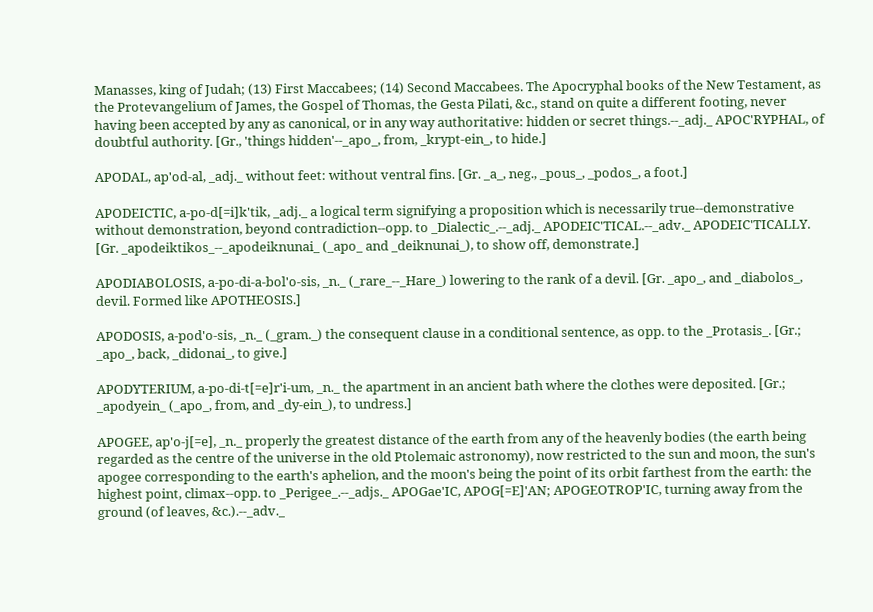Manasses, king of Judah; (13) First Maccabees; (14) Second Maccabees. The Apocryphal books of the New Testament, as the Protevangelium of James, the Gospel of Thomas, the Gesta Pilati, &c., stand on quite a different footing, never having been accepted by any as canonical, or in any way authoritative: hidden or secret things.--_adj._ APOC'RYPHAL, of doubtful authority. [Gr., 'things hidden'--_apo_, from, _krypt-ein_, to hide.]

APODAL, ap'od-al, _adj._ without feet: without ventral fins. [Gr. _a_, neg., _pous_, _podos_, a foot.]

APODEICTIC, a-po-d[=i]k'tik, _adj._ a logical term signifying a proposition which is necessarily true--demonstrative without demonstration, beyond contradiction--opp. to _Dialectic_.--_adj._ APODEIC'TICAL.--_adv._ APODEIC'TICALLY. [Gr. _apodeiktikos_--_apodeiknunai_ (_apo_ and _deiknunai_), to show off, demonstrate.]

APODIABOLOSIS, a-po-di-a-bol'o-sis, _n._ (_rare_--_Hare_) lowering to the rank of a devil. [Gr. _apo_, and _diabolos_, devil. Formed like APOTHEOSIS.]

APODOSIS, a-pod'o-sis, _n._ (_gram._) the consequent clause in a conditional sentence, as opp. to the _Protasis_. [Gr.; _apo_, back, _didonai_, to give.]

APODYTERIUM, a-po-di-t[=e]r'i-um, _n._ the apartment in an ancient bath where the clothes were deposited. [Gr.; _apodyein_ (_apo_, from, and _dy-ein_), to undress.]

APOGEE, ap'o-j[=e], _n._ properly the greatest distance of the earth from any of the heavenly bodies (the earth being regarded as the centre of the universe in the old Ptolemaic astronomy), now restricted to the sun and moon, the sun's apogee corresponding to the earth's aphelion, and the moon's being the point of its orbit farthest from the earth: the highest point, climax--opp. to _Perigee_.--_adjs._ APOGae'IC, APOG[=E]'AN; APOGEOTROP'IC, turning away from the ground (of leaves, &c.).--_adv._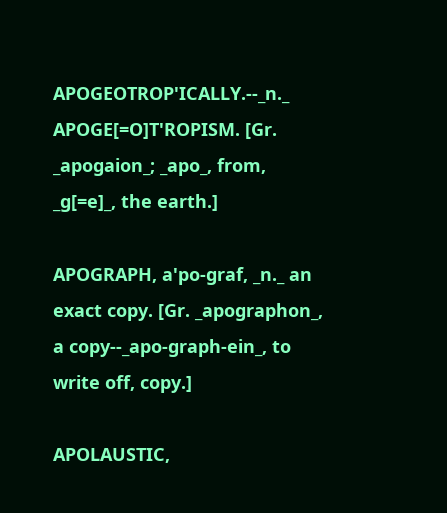APOGEOTROP'ICALLY.--_n._ APOGE[=O]T'ROPISM. [Gr. _apogaion_; _apo_, from, _g[=e]_, the earth.]

APOGRAPH, a'po-graf, _n._ an exact copy. [Gr. _apographon_, a copy--_apo-graph-ein_, to write off, copy.]

APOLAUSTIC,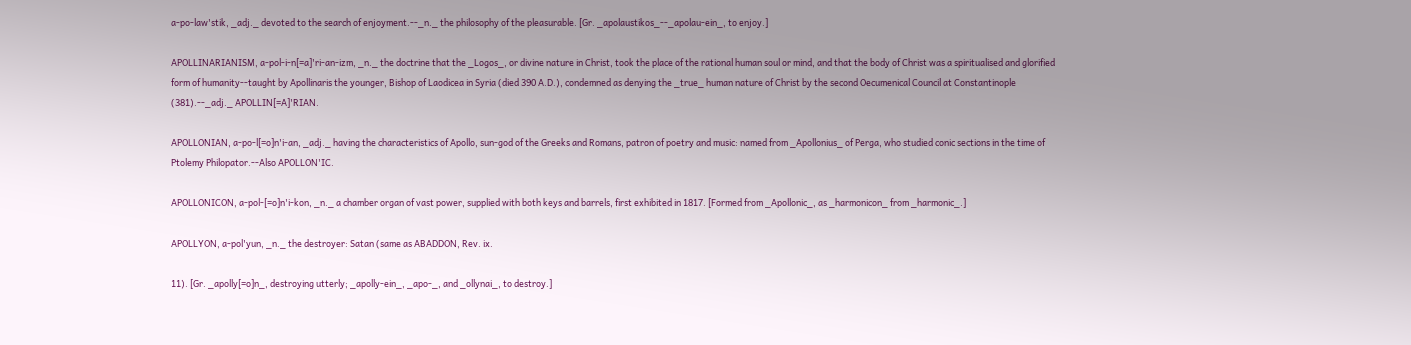a-po-law'stik, _adj._ devoted to the search of enjoyment.--_n._ the philosophy of the pleasurable. [Gr. _apolaustikos_--_apolau-ein_, to enjoy.]

APOLLINARIANISM, a-pol-i-n[=a]'ri-an-izm, _n._ the doctrine that the _Logos_, or divine nature in Christ, took the place of the rational human soul or mind, and that the body of Christ was a spiritualised and glorified form of humanity--taught by Apollinaris the younger, Bishop of Laodicea in Syria (died 390 A.D.), condemned as denying the _true_ human nature of Christ by the second Oecumenical Council at Constantinople (381).--_adj._ APOLLIN[=A]'RIAN.

APOLLONIAN, a-po-l[=o]n'i-an, _adj._ having the characteristics of Apollo, sun-god of the Greeks and Romans, patron of poetry and music: named from _Apollonius_ of Perga, who studied conic sections in the time of Ptolemy Philopator.--Also APOLLON'IC.

APOLLONICON, a-pol-[=o]n'i-kon, _n._ a chamber organ of vast power, supplied with both keys and barrels, first exhibited in 1817. [Formed from _Apollonic_, as _harmonicon_ from _harmonic_.]

APOLLYON, a-pol'yun, _n._ the destroyer: Satan (same as ABADDON, Rev. ix.

11). [Gr. _apolly[=o]n_, destroying utterly; _apolly-ein_, _apo-_, and _ollynai_, to destroy.]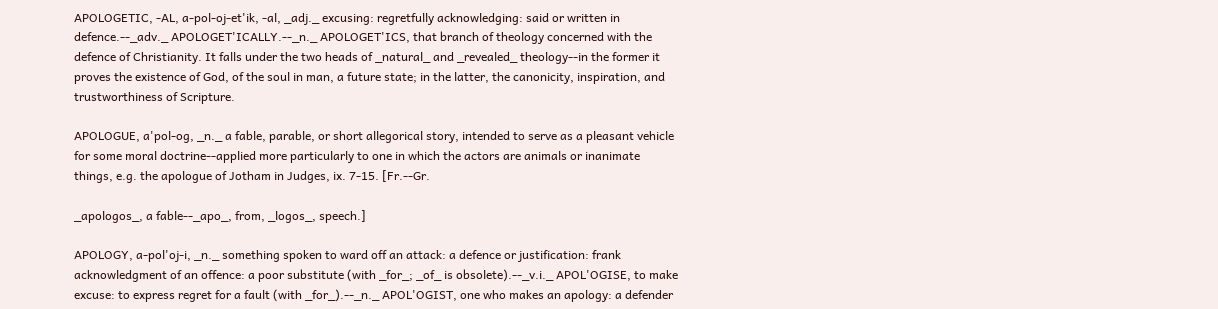APOLOGETIC, -AL, a-pol-oj-et'ik, -al, _adj._ excusing: regretfully acknowledging: said or written in defence.--_adv._ APOLOGET'ICALLY.--_n._ APOLOGET'ICS, that branch of theology concerned with the defence of Christianity. It falls under the two heads of _natural_ and _revealed_ theology--in the former it proves the existence of God, of the soul in man, a future state; in the latter, the canonicity, inspiration, and trustworthiness of Scripture.

APOLOGUE, a'pol-og, _n._ a fable, parable, or short allegorical story, intended to serve as a pleasant vehicle for some moral doctrine--applied more particularly to one in which the actors are animals or inanimate things, e.g. the apologue of Jotham in Judges, ix. 7-15. [Fr.--Gr.

_apologos_, a fable--_apo_, from, _logos_, speech.]

APOLOGY, a-pol'oj-i, _n._ something spoken to ward off an attack: a defence or justification: frank acknowledgment of an offence: a poor substitute (with _for_; _of_ is obsolete).--_v.i._ APOL'OGISE, to make excuse: to express regret for a fault (with _for_).--_n._ APOL'OGIST, one who makes an apology: a defender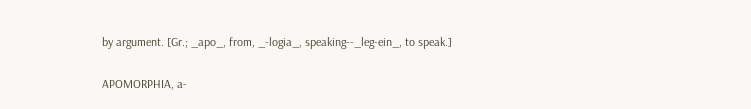by argument. [Gr.; _apo_, from, _-logia_, speaking--_leg-ein_, to speak.]

APOMORPHIA, a-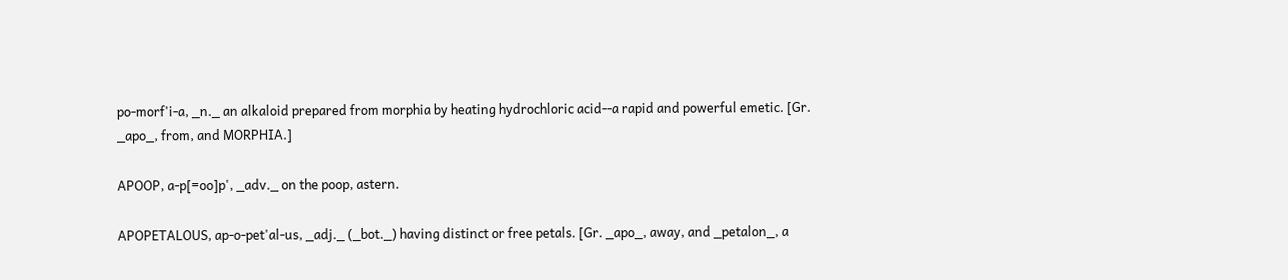po-morf'i-a, _n._ an alkaloid prepared from morphia by heating hydrochloric acid--a rapid and powerful emetic. [Gr. _apo_, from, and MORPHIA.]

APOOP, a-p[=oo]p', _adv._ on the poop, astern.

APOPETALOUS, ap-o-pet'al-us, _adj._ (_bot._) having distinct or free petals. [Gr. _apo_, away, and _petalon_, a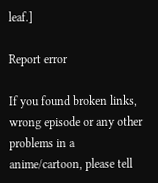leaf.]

Report error

If you found broken links, wrong episode or any other problems in a anime/cartoon, please tell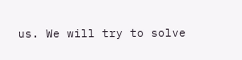us. We will try to solve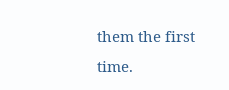them the first time.